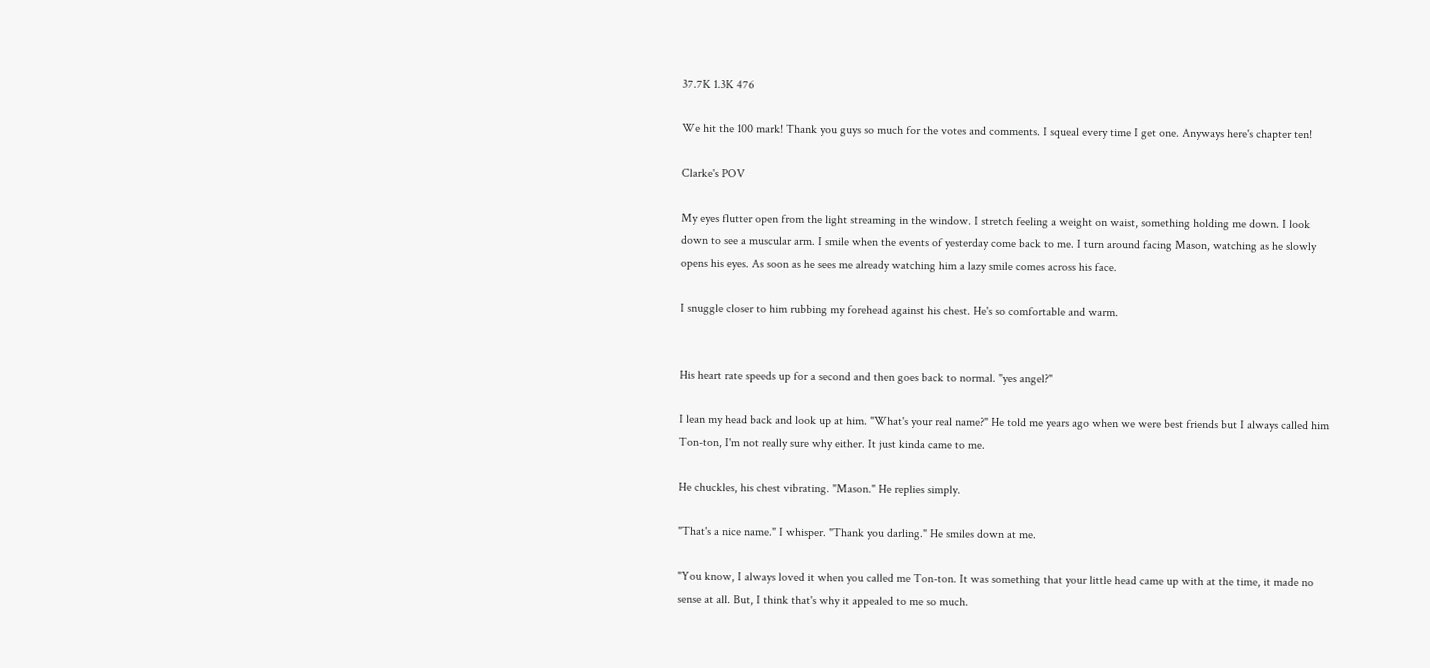37.7K 1.3K 476

We hit the 100 mark! Thank you guys so much for the votes and comments. I squeal every time I get one. Anyways here's chapter ten!

Clarke's POV

My eyes flutter open from the light streaming in the window. I stretch feeling a weight on waist, something holding me down. I look down to see a muscular arm. I smile when the events of yesterday come back to me. I turn around facing Mason, watching as he slowly opens his eyes. As soon as he sees me already watching him a lazy smile comes across his face.

I snuggle closer to him rubbing my forehead against his chest. He's so comfortable and warm.


His heart rate speeds up for a second and then goes back to normal. "yes angel?"

I lean my head back and look up at him. "What's your real name?" He told me years ago when we were best friends but I always called him Ton-ton, I'm not really sure why either. It just kinda came to me.

He chuckles, his chest vibrating. "Mason." He replies simply.

"That's a nice name." I whisper. "Thank you darling." He smiles down at me.

"You know, I always loved it when you called me Ton-ton. It was something that your little head came up with at the time, it made no sense at all. But, I think that's why it appealed to me so much.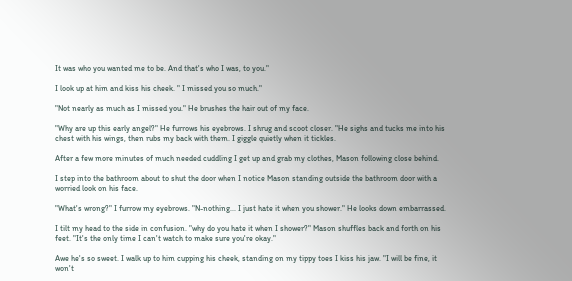It was who you wanted me to be. And that's who I was, to you."

I look up at him and kiss his cheek. " I missed you so much."

"Not nearly as much as I missed you." He brushes the hair out of my face.

"Why are up this early angel?" He furrows his eyebrows. I shrug and scoot closer. "He sighs and tucks me into his chest with his wings, then rubs my back with them. I giggle quietly when it tickles.

After a few more minutes of much needed cuddling I get up and grab my clothes, Mason following close behind.

I step into the bathroom about to shut the door when I notice Mason standing outside the bathroom door with a worried look on his face.

"What's wrong?" I furrow my eyebrows. "N-nothing... I just hate it when you shower." He looks down embarrassed.

I tilt my head to the side in confusion. "why do you hate it when I shower?" Mason shuffles back and forth on his feet. "It's the only time I can't watch to make sure you're okay."

Awe he's so sweet. I walk up to him cupping his cheek, standing on my tippy toes I kiss his jaw. "I will be fine, it won't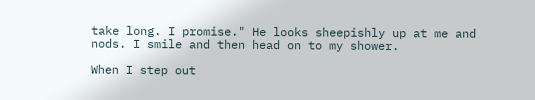take long. I promise." He looks sheepishly up at me and nods. I smile and then head on to my shower.

When I step out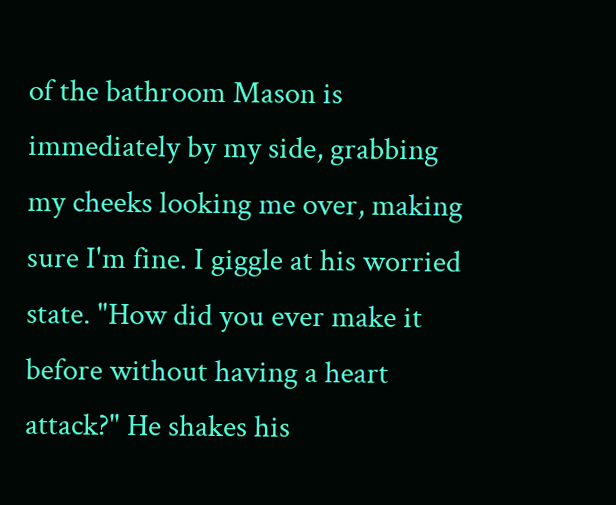of the bathroom Mason is immediately by my side, grabbing my cheeks looking me over, making sure I'm fine. I giggle at his worried state. "How did you ever make it before without having a heart attack?" He shakes his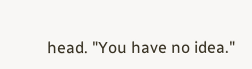head. "You have no idea."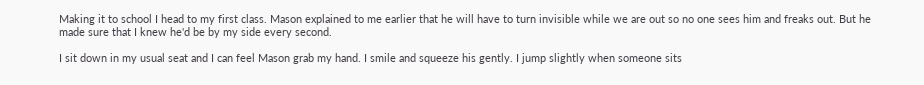Making it to school I head to my first class. Mason explained to me earlier that he will have to turn invisible while we are out so no one sees him and freaks out. But he made sure that I knew he'd be by my side every second.

I sit down in my usual seat and I can feel Mason grab my hand. I smile and squeeze his gently. I jump slightly when someone sits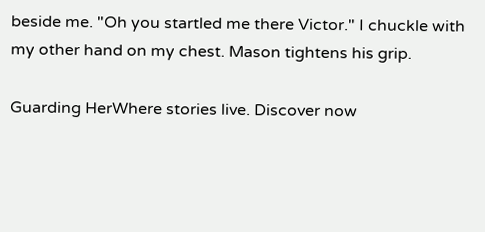beside me. "Oh you startled me there Victor." I chuckle with my other hand on my chest. Mason tightens his grip.

Guarding HerWhere stories live. Discover now